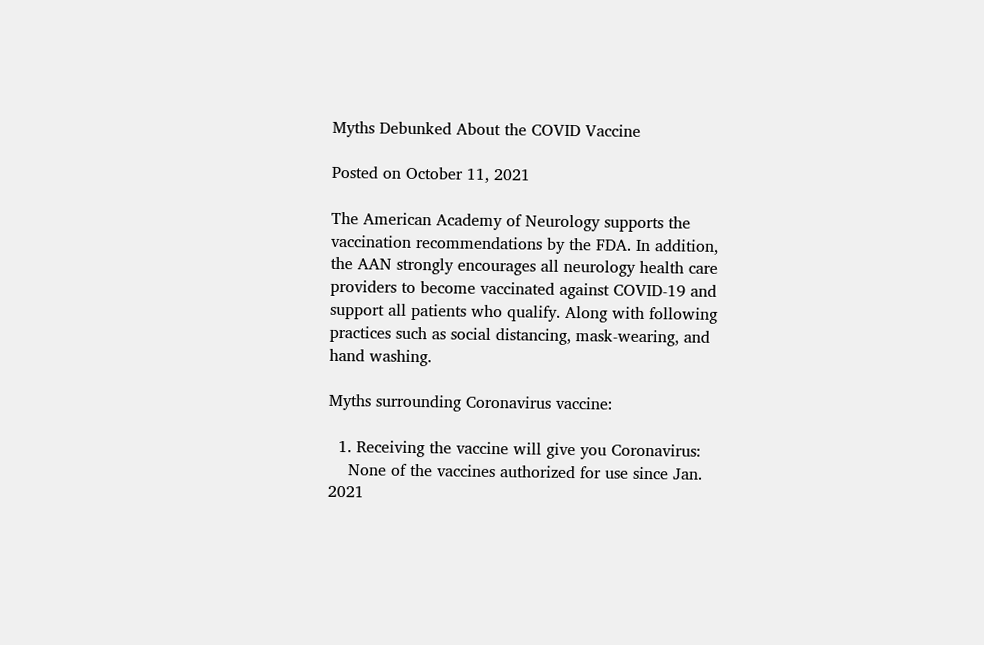Myths Debunked About the COVID Vaccine

Posted on October 11, 2021

The American Academy of Neurology supports the vaccination recommendations by the FDA. In addition, the AAN strongly encourages all neurology health care providers to become vaccinated against COVID-19 and support all patients who qualify. Along with following practices such as social distancing, mask-wearing, and hand washing.

Myths surrounding Coronavirus vaccine:

  1. Receiving the vaccine will give you Coronavirus:
    None of the vaccines authorized for use since Jan. 2021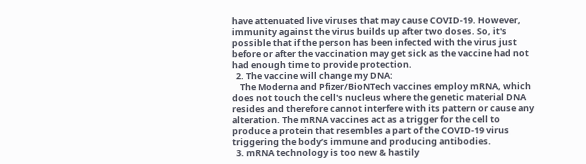have attenuated live viruses that may cause COVID-19. However, immunity against the virus builds up after two doses. So, it's possible that if the person has been infected with the virus just before or after the vaccination may get sick as the vaccine had not had enough time to provide protection.
  2. The vaccine will change my DNA:
    The Moderna and Pfizer/BioNTech vaccines employ mRNA, which does not touch the cell's nucleus where the genetic material DNA resides and therefore cannot interfere with its pattern or cause any alteration. The mRNA vaccines act as a trigger for the cell to produce a protein that resembles a part of the COVID-19 virus triggering the body’s immune and producing antibodies.
  3. mRNA technology is too new & hastily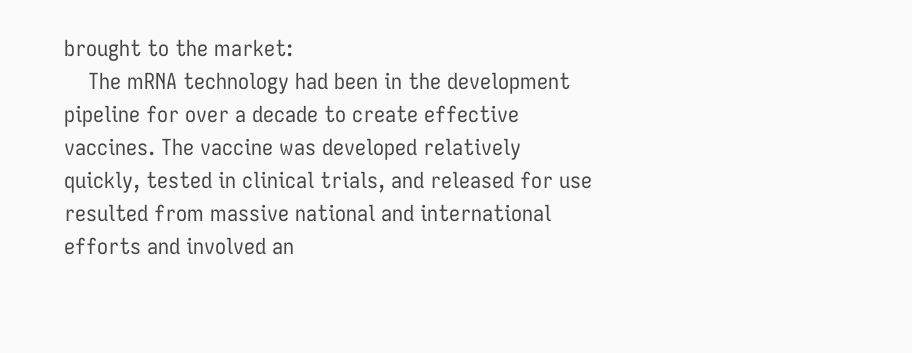brought to the market:
    The mRNA technology had been in the development pipeline for over a decade to create effective vaccines. The vaccine was developed relatively quickly, tested in clinical trials, and released for use resulted from massive national and international efforts and involved an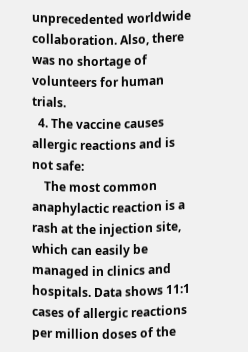unprecedented worldwide collaboration. Also, there was no shortage of volunteers for human trials.
  4. The vaccine causes allergic reactions and is not safe:
    The most common anaphylactic reaction is a rash at the injection site, which can easily be managed in clinics and hospitals. Data shows 11:1 cases of allergic reactions per million doses of the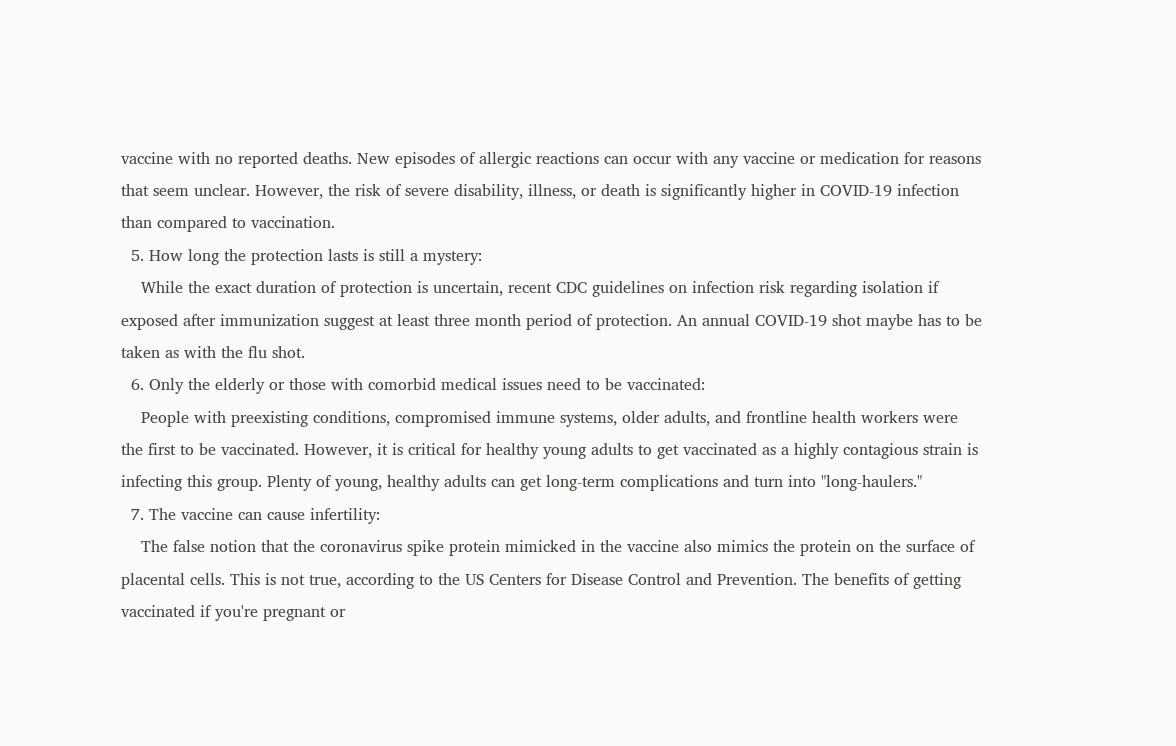vaccine with no reported deaths. New episodes of allergic reactions can occur with any vaccine or medication for reasons that seem unclear. However, the risk of severe disability, illness, or death is significantly higher in COVID-19 infection than compared to vaccination.
  5. How long the protection lasts is still a mystery:
    While the exact duration of protection is uncertain, recent CDC guidelines on infection risk regarding isolation if exposed after immunization suggest at least three month period of protection. An annual COVID-19 shot maybe has to be taken as with the flu shot.
  6. Only the elderly or those with comorbid medical issues need to be vaccinated:
    People with preexisting conditions, compromised immune systems, older adults, and frontline health workers were the first to be vaccinated. However, it is critical for healthy young adults to get vaccinated as a highly contagious strain is infecting this group. Plenty of young, healthy adults can get long-term complications and turn into "long-haulers."
  7. The vaccine can cause infertility:
    The false notion that the coronavirus spike protein mimicked in the vaccine also mimics the protein on the surface of placental cells. This is not true, according to the US Centers for Disease Control and Prevention. The benefits of getting vaccinated if you're pregnant or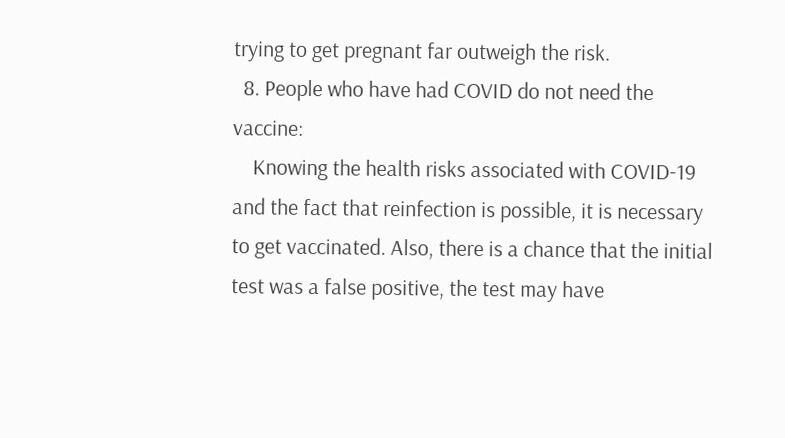trying to get pregnant far outweigh the risk.
  8. People who have had COVID do not need the vaccine:
    Knowing the health risks associated with COVID-19 and the fact that reinfection is possible, it is necessary to get vaccinated. Also, there is a chance that the initial test was a false positive, the test may have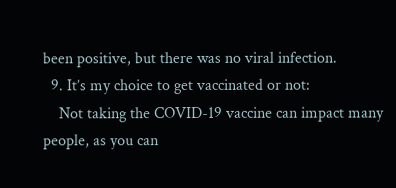been positive, but there was no viral infection.
  9. It’s my choice to get vaccinated or not:
    Not taking the COVID-19 vaccine can impact many people, as you can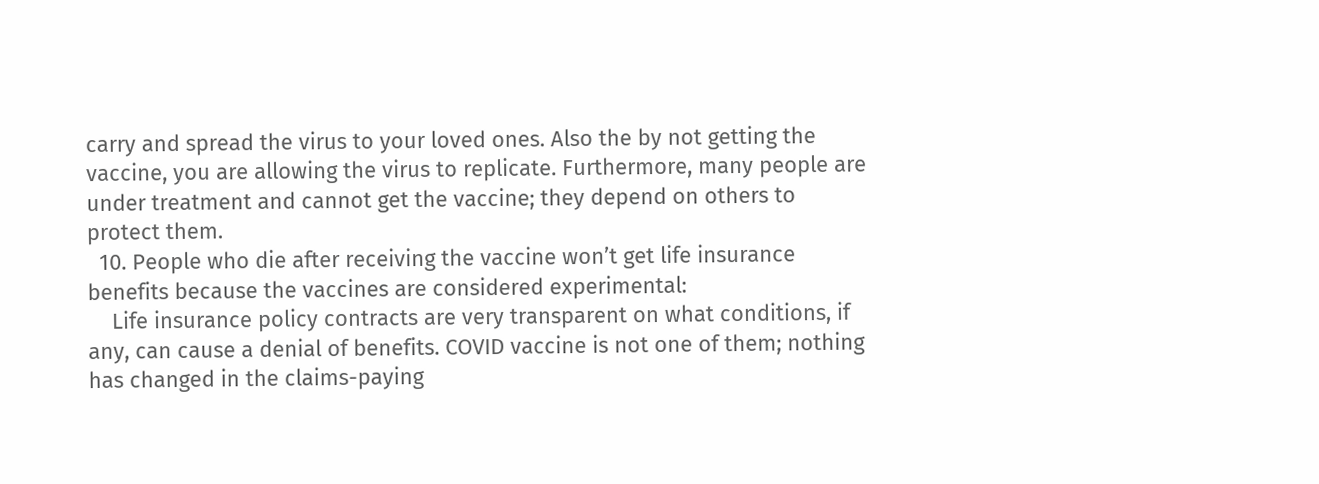carry and spread the virus to your loved ones. Also the by not getting the vaccine, you are allowing the virus to replicate. Furthermore, many people are under treatment and cannot get the vaccine; they depend on others to protect them.
  10. People who die after receiving the vaccine won’t get life insurance benefits because the vaccines are considered experimental:
    Life insurance policy contracts are very transparent on what conditions, if any, can cause a denial of benefits. COVID vaccine is not one of them; nothing has changed in the claims-paying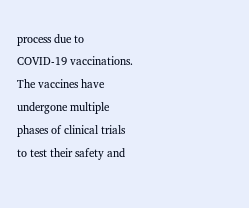process due to COVID-19 vaccinations. The vaccines have undergone multiple phases of clinical trials to test their safety and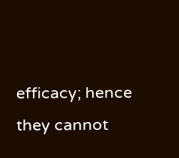efficacy; hence they cannot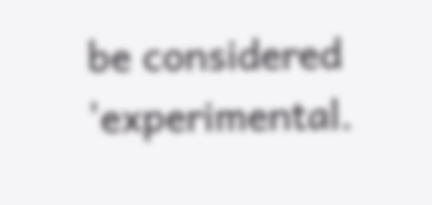be considered 'experimental.